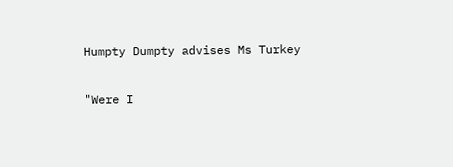Humpty Dumpty advises Ms Turkey

"Were I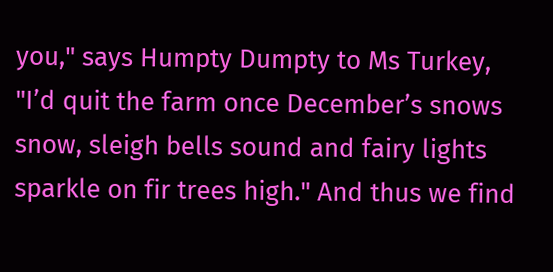you," says Humpty Dumpty to Ms Turkey, "I’d quit the farm once December’s snows snow, sleigh bells sound and fairy lights sparkle on fir trees high." And thus we find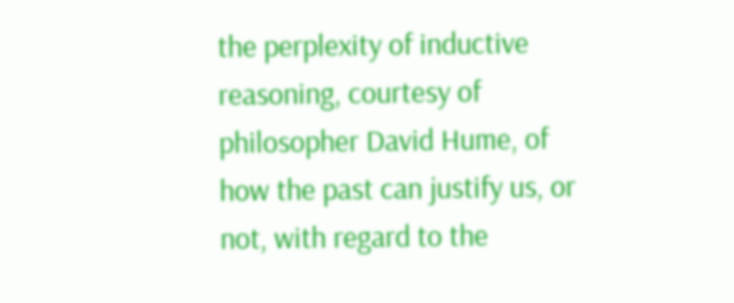the perplexity of inductive reasoning, courtesy of philosopher David Hume, of how the past can justify us, or not, with regard to the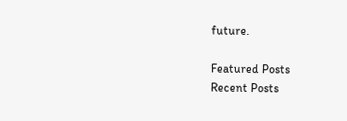future.

Featured Posts
Recent Posts